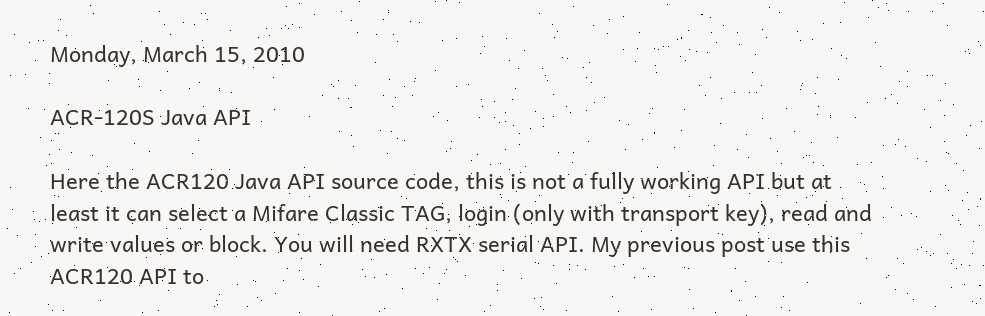Monday, March 15, 2010

ACR-120S Java API

Here the ACR120 Java API source code, this is not a fully working API but at least it can select a Mifare Classic TAG, login (only with transport key), read and write values or block. You will need RXTX serial API. My previous post use this ACR120 API to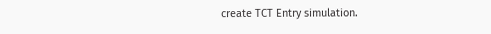create TCT Entry simulation.